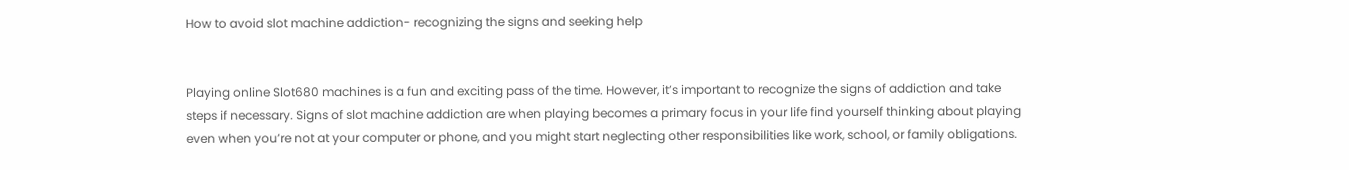How to avoid slot machine addiction- recognizing the signs and seeking help


Playing online Slot680 machines is a fun and exciting pass of the time. However, it’s important to recognize the signs of addiction and take steps if necessary. Signs of slot machine addiction are when playing becomes a primary focus in your life find yourself thinking about playing even when you’re not at your computer or phone, and you might start neglecting other responsibilities like work, school, or family obligations.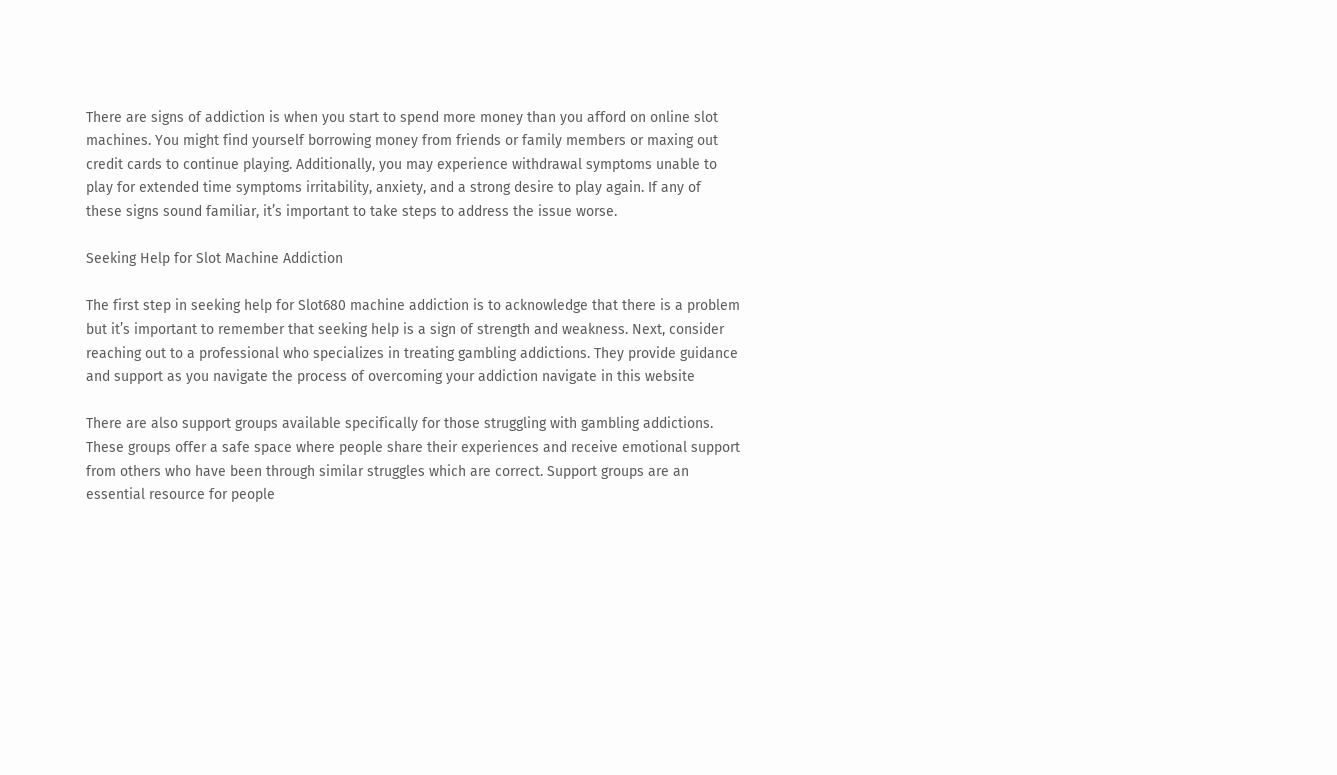There are signs of addiction is when you start to spend more money than you afford on online slot machines. You might find yourself borrowing money from friends or family members or maxing out credit cards to continue playing. Additionally, you may experience withdrawal symptoms unable to play for extended time symptoms irritability, anxiety, and a strong desire to play again. If any of these signs sound familiar, it’s important to take steps to address the issue worse.

Seeking Help for Slot Machine Addiction

The first step in seeking help for Slot680 machine addiction is to acknowledge that there is a problem but it’s important to remember that seeking help is a sign of strength and weakness. Next, consider reaching out to a professional who specializes in treating gambling addictions. They provide guidance and support as you navigate the process of overcoming your addiction navigate in this website

There are also support groups available specifically for those struggling with gambling addictions. These groups offer a safe space where people share their experiences and receive emotional support from others who have been through similar struggles which are correct. Support groups are an essential resource for people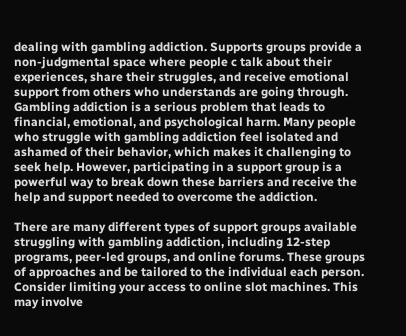dealing with gambling addiction. Supports groups provide a non-judgmental space where people c talk about their experiences, share their struggles, and receive emotional support from others who understands are going through. Gambling addiction is a serious problem that leads to financial, emotional, and psychological harm. Many people who struggle with gambling addiction feel isolated and ashamed of their behavior, which makes it challenging to seek help. However, participating in a support group is a powerful way to break down these barriers and receive the help and support needed to overcome the addiction.

There are many different types of support groups available struggling with gambling addiction, including 12-step programs, peer-led groups, and online forums. These groups of approaches and be tailored to the individual each person. Consider limiting your access to online slot machines. This may involve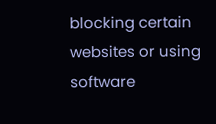blocking certain websites or using software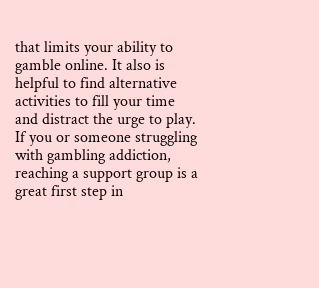that limits your ability to gamble online. It also is helpful to find alternative activities to fill your time and distract the urge to play. If you or someone struggling with gambling addiction, reaching a support group is a great first step in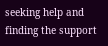seeking help and finding the support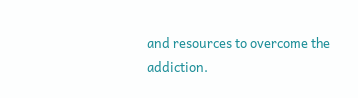and resources to overcome the addiction.